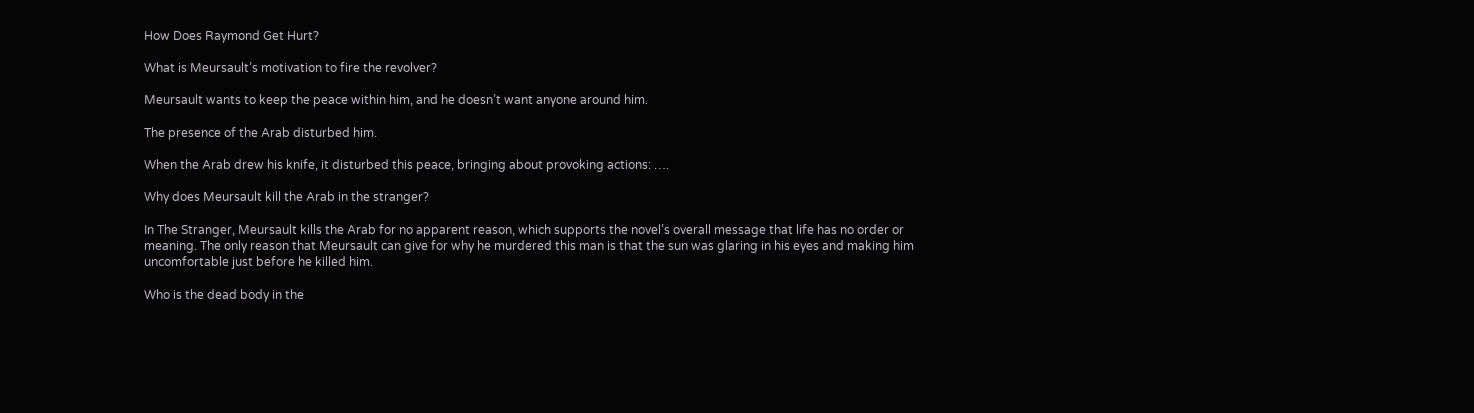How Does Raymond Get Hurt?

What is Meursault’s motivation to fire the revolver?

Meursault wants to keep the peace within him, and he doesn’t want anyone around him.

The presence of the Arab disturbed him.

When the Arab drew his knife, it disturbed this peace, bringing about provoking actions: ….

Why does Meursault kill the Arab in the stranger?

In The Stranger, Meursault kills the Arab for no apparent reason, which supports the novel’s overall message that life has no order or meaning. The only reason that Meursault can give for why he murdered this man is that the sun was glaring in his eyes and making him uncomfortable just before he killed him.

Who is the dead body in the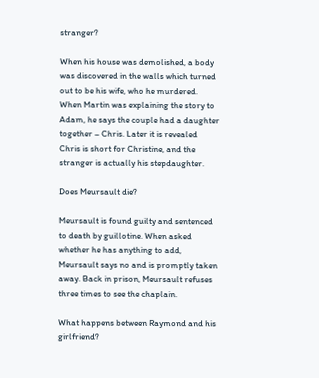stranger?

When his house was demolished, a body was discovered in the walls which turned out to be his wife, who he murdered. When Martin was explaining the story to Adam, he says the couple had a daughter together – Chris. Later it is revealed Chris is short for Christine, and the stranger is actually his stepdaughter.

Does Meursault die?

Meursault is found guilty and sentenced to death by guillotine. When asked whether he has anything to add, Meursault says no and is promptly taken away. Back in prison, Meursault refuses three times to see the chaplain.

What happens between Raymond and his girlfriend?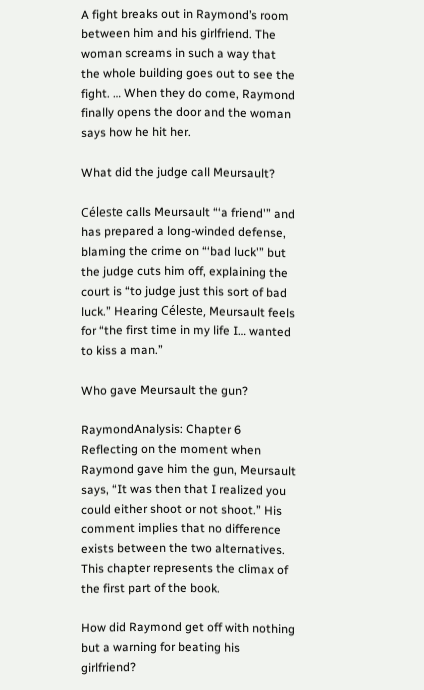A fight breaks out in Raymond’s room between him and his girlfriend. The woman screams in such a way that the whole building goes out to see the fight. … When they do come, Raymond finally opens the door and the woman says how he hit her.

What did the judge call Meursault?

Céleste calls Meursault “‘a friend'” and has prepared a long-winded defense, blaming the crime on “‘bad luck'” but the judge cuts him off, explaining the court is “to judge just this sort of bad luck.” Hearing Céleste, Meursault feels for “the first time in my life I… wanted to kiss a man.”

Who gave Meursault the gun?

RaymondAnalysis: Chapter 6 Reflecting on the moment when Raymond gave him the gun, Meursault says, “It was then that I realized you could either shoot or not shoot.” His comment implies that no difference exists between the two alternatives. This chapter represents the climax of the first part of the book.

How did Raymond get off with nothing but a warning for beating his girlfriend?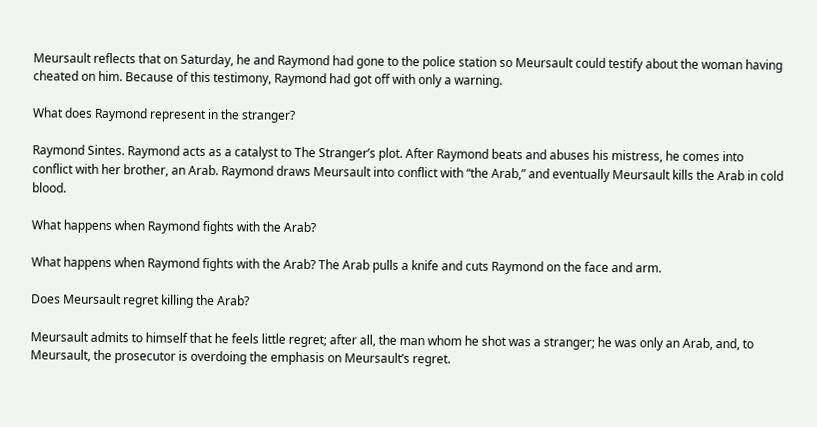Meursault reflects that on Saturday, he and Raymond had gone to the police station so Meursault could testify about the woman having cheated on him. Because of this testimony, Raymond had got off with only a warning.

What does Raymond represent in the stranger?

Raymond Sintes. Raymond acts as a catalyst to The Stranger’s plot. After Raymond beats and abuses his mistress, he comes into conflict with her brother, an Arab. Raymond draws Meursault into conflict with “the Arab,” and eventually Meursault kills the Arab in cold blood.

What happens when Raymond fights with the Arab?

What happens when Raymond fights with the Arab? The Arab pulls a knife and cuts Raymond on the face and arm.

Does Meursault regret killing the Arab?

Meursault admits to himself that he feels little regret; after all, the man whom he shot was a stranger; he was only an Arab, and, to Meursault, the prosecutor is overdoing the emphasis on Meursault’s regret.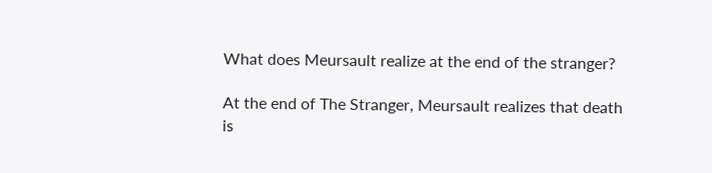What does Meursault realize at the end of the stranger?

At the end of The Stranger, Meursault realizes that death is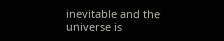inevitable and the universe is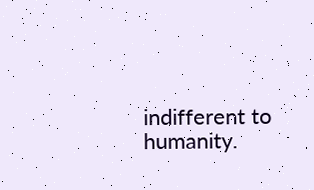indifferent to humanity.